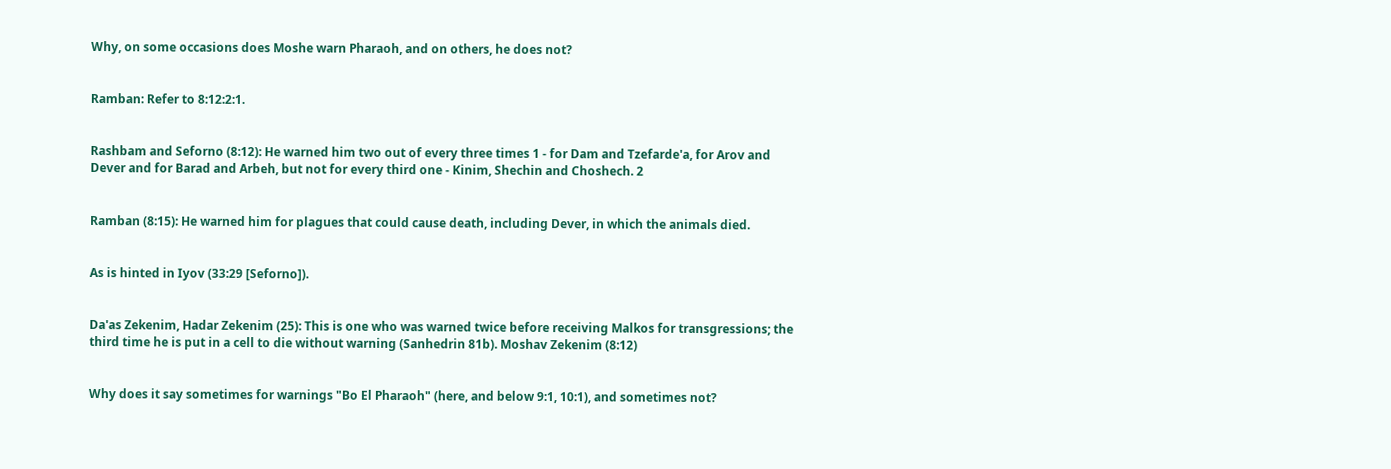Why, on some occasions does Moshe warn Pharaoh, and on others, he does not?


Ramban: Refer to 8:12:2:1.


Rashbam and Seforno (8:12): He warned him two out of every three times 1 - for Dam and Tzefarde'a, for Arov and Dever and for Barad and Arbeh, but not for every third one - Kinim, Shechin and Choshech. 2


Ramban (8:15): He warned him for plagues that could cause death, including Dever, in which the animals died.


As is hinted in Iyov (33:29 [Seforno]).


Da'as Zekenim, Hadar Zekenim (25): This is one who was warned twice before receiving Malkos for transgressions; the third time he is put in a cell to die without warning (Sanhedrin 81b). Moshav Zekenim (8:12)


Why does it say sometimes for warnings "Bo El Pharaoh" (here, and below 9:1, 10:1), and sometimes not?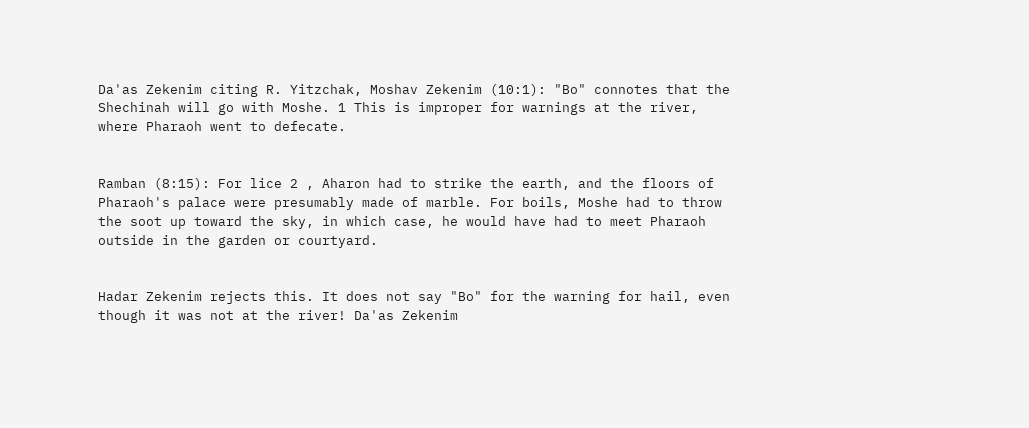Da'as Zekenim citing R. Yitzchak, Moshav Zekenim (10:1): "Bo" connotes that the Shechinah will go with Moshe. 1 This is improper for warnings at the river, where Pharaoh went to defecate.


Ramban (8:15): For lice 2 , Aharon had to strike the earth, and the floors of Pharaoh's palace were presumably made of marble. For boils, Moshe had to throw the soot up toward the sky, in which case, he would have had to meet Pharaoh outside in the garden or courtyard.


Hadar Zekenim rejects this. It does not say "Bo" for the warning for hail, even though it was not at the river! Da'as Zekenim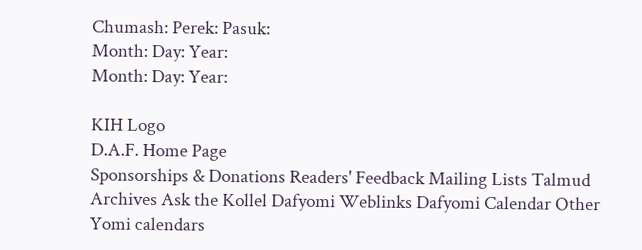Chumash: Perek: Pasuk:
Month: Day: Year:
Month: Day: Year:

KIH Logo
D.A.F. Home Page
Sponsorships & Donations Readers' Feedback Mailing Lists Talmud Archives Ask the Kollel Dafyomi Weblinks Dafyomi Calendar Other Yomi calendars